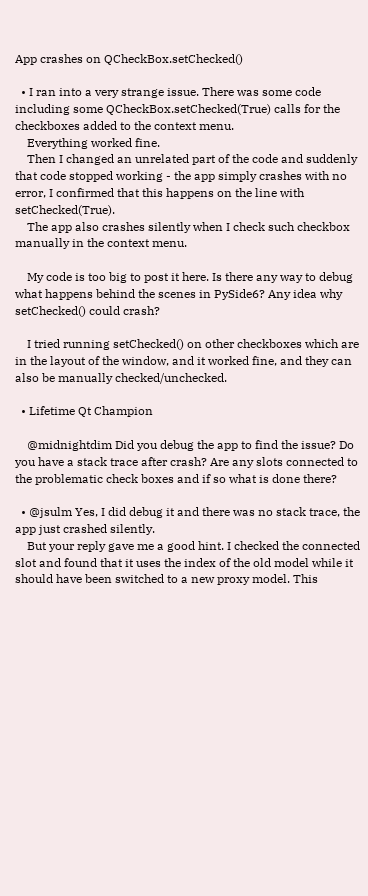App crashes on QCheckBox.setChecked()

  • I ran into a very strange issue. There was some code including some QCheckBox.setChecked(True) calls for the checkboxes added to the context menu.
    Everything worked fine.
    Then I changed an unrelated part of the code and suddenly that code stopped working - the app simply crashes with no error, I confirmed that this happens on the line with setChecked(True).
    The app also crashes silently when I check such checkbox manually in the context menu.

    My code is too big to post it here. Is there any way to debug what happens behind the scenes in PySide6? Any idea why setChecked() could crash?

    I tried running setChecked() on other checkboxes which are in the layout of the window, and it worked fine, and they can also be manually checked/unchecked.

  • Lifetime Qt Champion

    @midnightdim Did you debug the app to find the issue? Do you have a stack trace after crash? Are any slots connected to the problematic check boxes and if so what is done there?

  • @jsulm Yes, I did debug it and there was no stack trace, the app just crashed silently.
    But your reply gave me a good hint. I checked the connected slot and found that it uses the index of the old model while it should have been switched to a new proxy model. This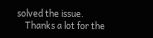solved the issue.
    Thanks a lot for the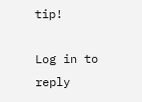tip!

Log in to reply